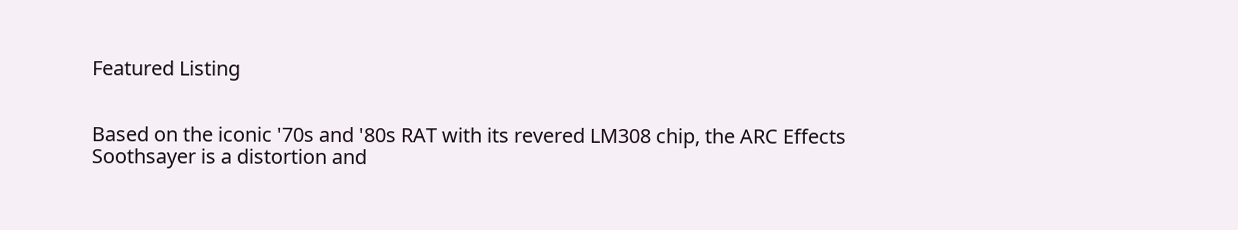Featured Listing


Based on the iconic '70s and '80s RAT with its revered LM308 chip, the ARC Effects Soothsayer is a distortion and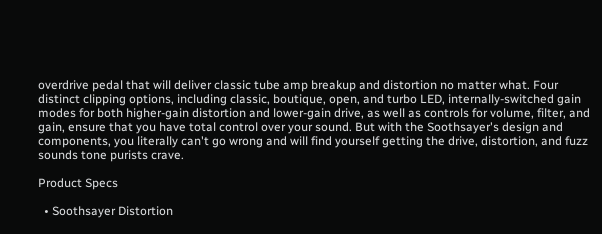overdrive pedal that will deliver classic tube amp breakup and distortion no matter what. Four distinct clipping options, including classic, boutique, open, and turbo LED, internally-switched gain modes for both higher-gain distortion and lower-gain drive, as well as controls for volume, filter, and gain, ensure that you have total control over your sound. But with the Soothsayer's design and components, you literally can't go wrong and will find yourself getting the drive, distortion, and fuzz sounds tone purists crave.

Product Specs

  • Soothsayer Distortion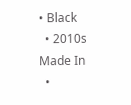• Black
  • 2010s
Made In
  •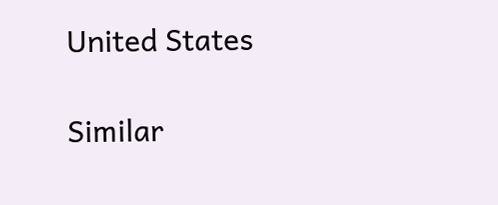United States

Similar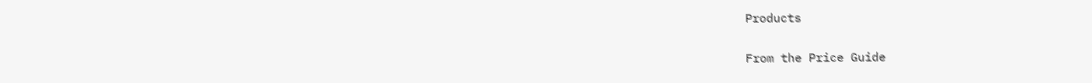Products

From the Price Guide